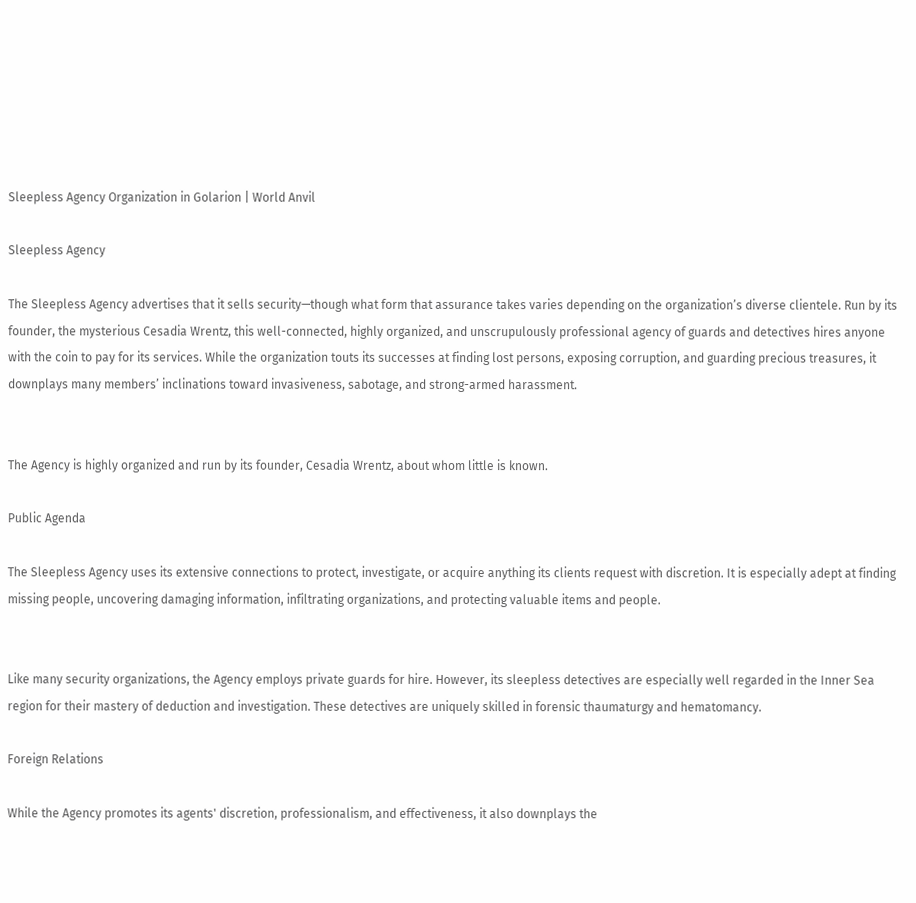Sleepless Agency Organization in Golarion | World Anvil

Sleepless Agency

The Sleepless Agency advertises that it sells security—though what form that assurance takes varies depending on the organization’s diverse clientele. Run by its founder, the mysterious Cesadia Wrentz, this well-connected, highly organized, and unscrupulously professional agency of guards and detectives hires anyone with the coin to pay for its services. While the organization touts its successes at finding lost persons, exposing corruption, and guarding precious treasures, it downplays many members’ inclinations toward invasiveness, sabotage, and strong-armed harassment.


The Agency is highly organized and run by its founder, Cesadia Wrentz, about whom little is known.

Public Agenda

The Sleepless Agency uses its extensive connections to protect, investigate, or acquire anything its clients request with discretion. It is especially adept at finding missing people, uncovering damaging information, infiltrating organizations, and protecting valuable items and people.


Like many security organizations, the Agency employs private guards for hire. However, its sleepless detectives are especially well regarded in the Inner Sea region for their mastery of deduction and investigation. These detectives are uniquely skilled in forensic thaumaturgy and hematomancy.

Foreign Relations

While the Agency promotes its agents' discretion, professionalism, and effectiveness, it also downplays the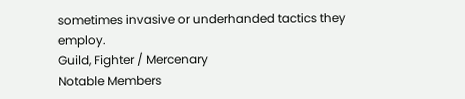sometimes invasive or underhanded tactics they employ.
Guild, Fighter / Mercenary
Notable Members